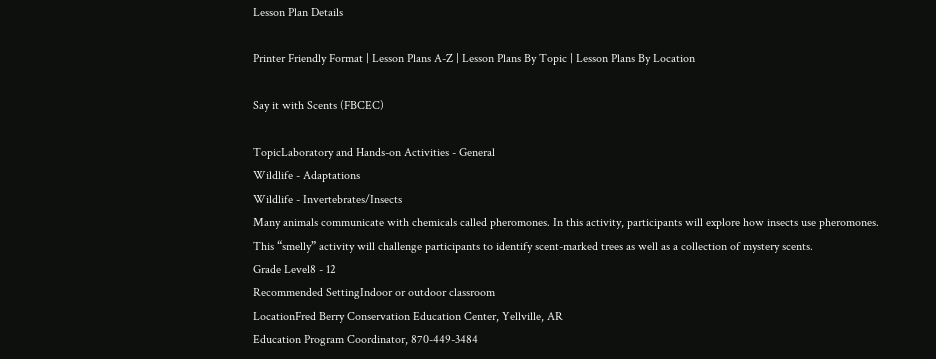Lesson Plan Details

Printer Friendly Format | Lesson Plans A-Z | Lesson Plans By Topic | Lesson Plans By Location

Say it with Scents (FBCEC)

TopicLaboratory and Hands-on Activities - General
Wildlife - Adaptations
Wildlife - Invertebrates/Insects
Many animals communicate with chemicals called pheromones. In this activity, participants will explore how insects use pheromones. This “smelly” activity will challenge participants to identify scent-marked trees as well as a collection of mystery scents.
Grade Level8 - 12
Recommended SettingIndoor or outdoor classroom
LocationFred Berry Conservation Education Center, Yellville, AR
Education Program Coordinator, 870-449-3484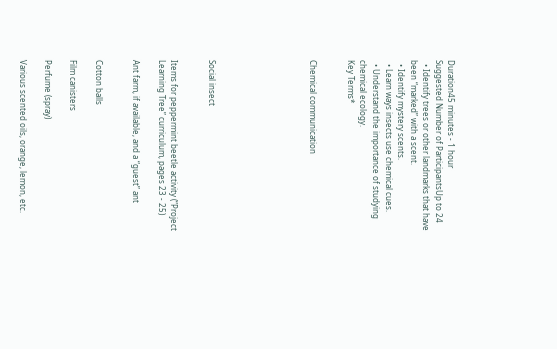Duration45 minutes - 1 hour
Suggested Number of ParticipantsUp to 24
  • Identify trees or other landmarks that have been “marked” with a scent.
  • Identify mystery scents.
  • Learn ways insects use chemical cues.
  • Understand the importance of studying chemical ecology.
Key Terms*


Chemical communication







Social insect


Items for peppermint beetle activity (“Project Learning Tree” curriculum, pages 23 - 25)

Ant farm, if available, and a “guest” ant


Cotton balls

Film canisters

Perfume (spray)

Various scented oils, orange, lemon, etc.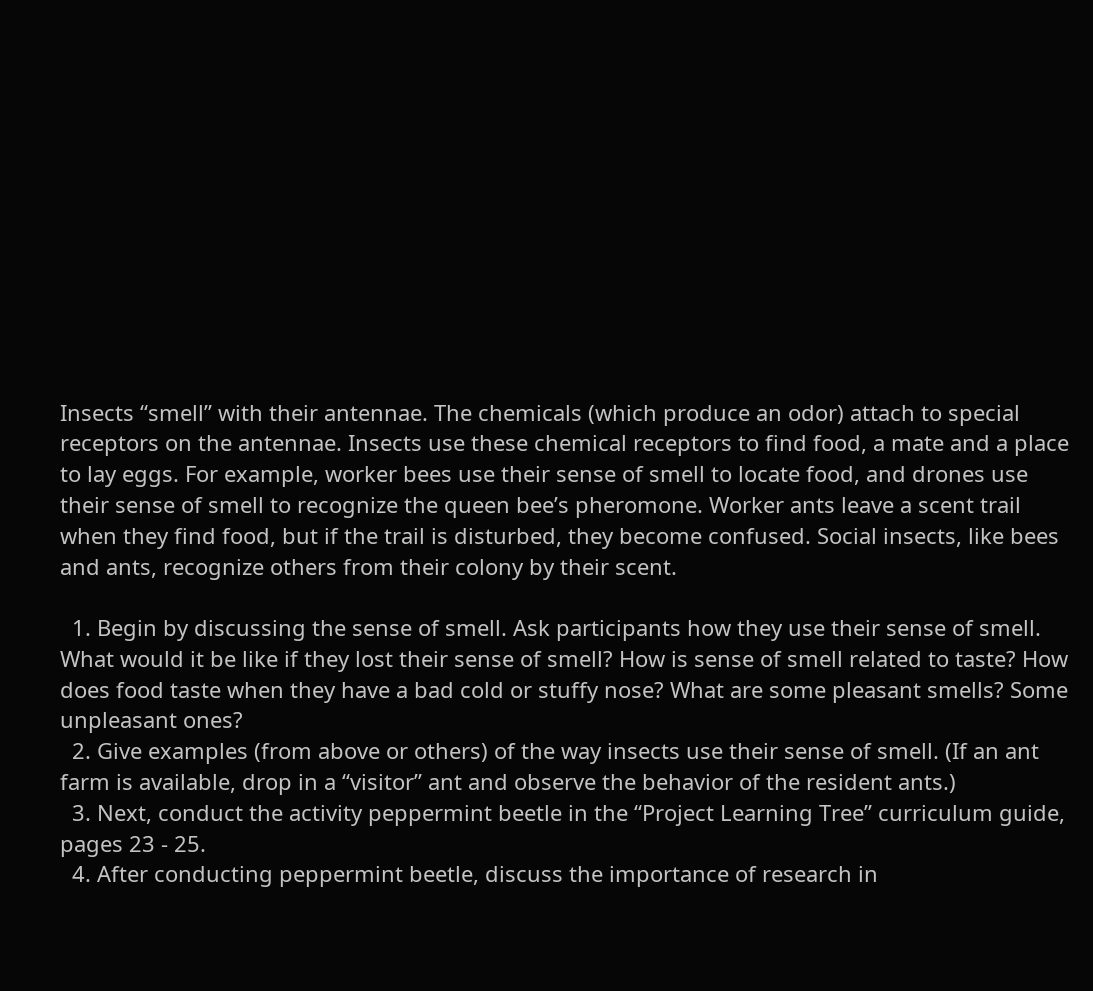Insects “smell” with their antennae. The chemicals (which produce an odor) attach to special receptors on the antennae. Insects use these chemical receptors to find food, a mate and a place to lay eggs. For example, worker bees use their sense of smell to locate food, and drones use their sense of smell to recognize the queen bee’s pheromone. Worker ants leave a scent trail when they find food, but if the trail is disturbed, they become confused. Social insects, like bees and ants, recognize others from their colony by their scent.

  1. Begin by discussing the sense of smell. Ask participants how they use their sense of smell. What would it be like if they lost their sense of smell? How is sense of smell related to taste? How does food taste when they have a bad cold or stuffy nose? What are some pleasant smells? Some unpleasant ones?
  2. Give examples (from above or others) of the way insects use their sense of smell. (If an ant farm is available, drop in a “visitor” ant and observe the behavior of the resident ants.)
  3. Next, conduct the activity peppermint beetle in the “Project Learning Tree” curriculum guide, pages 23 - 25.
  4. After conducting peppermint beetle, discuss the importance of research in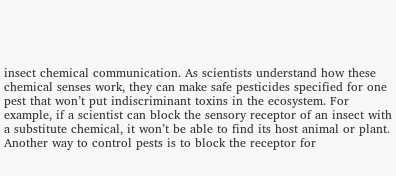insect chemical communication. As scientists understand how these chemical senses work, they can make safe pesticides specified for one pest that won’t put indiscriminant toxins in the ecosystem. For example, if a scientist can block the sensory receptor of an insect with a substitute chemical, it won’t be able to find its host animal or plant. Another way to control pests is to block the receptor for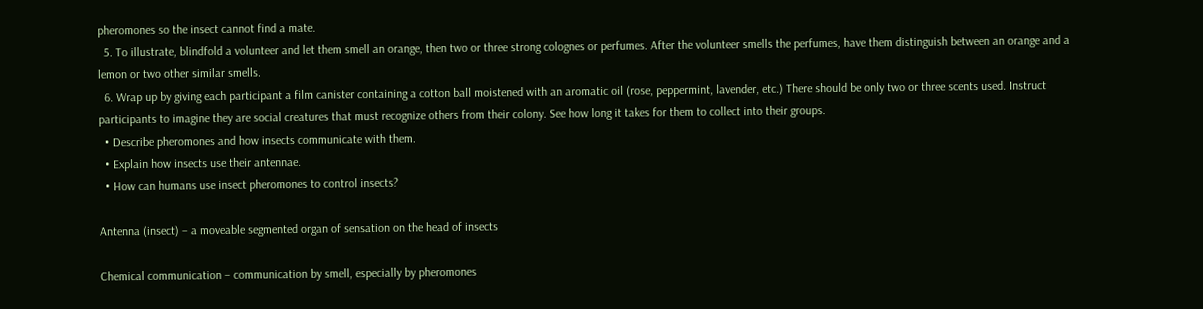pheromones so the insect cannot find a mate.
  5. To illustrate, blindfold a volunteer and let them smell an orange, then two or three strong colognes or perfumes. After the volunteer smells the perfumes, have them distinguish between an orange and a lemon or two other similar smells.
  6. Wrap up by giving each participant a film canister containing a cotton ball moistened with an aromatic oil (rose, peppermint, lavender, etc.) There should be only two or three scents used. Instruct participants to imagine they are social creatures that must recognize others from their colony. See how long it takes for them to collect into their groups.
  • Describe pheromones and how insects communicate with them.
  • Explain how insects use their antennae.
  • How can humans use insect pheromones to control insects?

Antenna (insect) – a moveable segmented organ of sensation on the head of insects

Chemical communication – communication by smell, especially by pheromones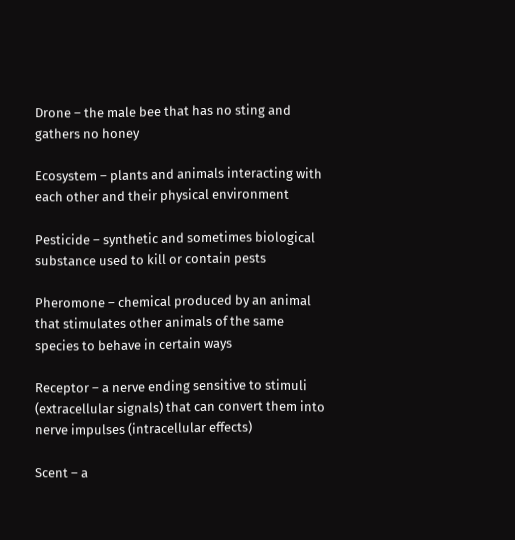Drone – the male bee that has no sting and gathers no honey

Ecosystem – plants and animals interacting with each other and their physical environment

Pesticide – synthetic and sometimes biological substance used to kill or contain pests

Pheromone – chemical produced by an animal that stimulates other animals of the same species to behave in certain ways

Receptor – a nerve ending sensitive to stimuli (extracellular signals) that can convert them into nerve impulses (intracellular effects)

Scent – a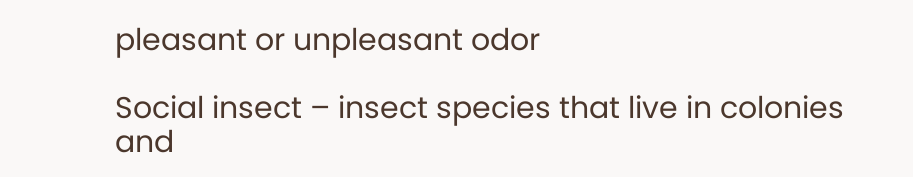pleasant or unpleasant odor

Social insect – insect species that live in colonies and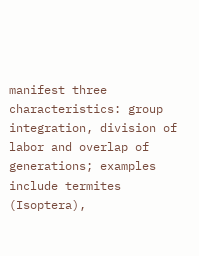manifest three characteristics: group integration, division of labor and overlap of generations; examples include termites (Isoptera),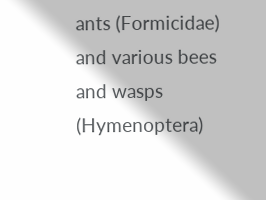ants (Formicidae) and various bees and wasps (Hymenoptera)